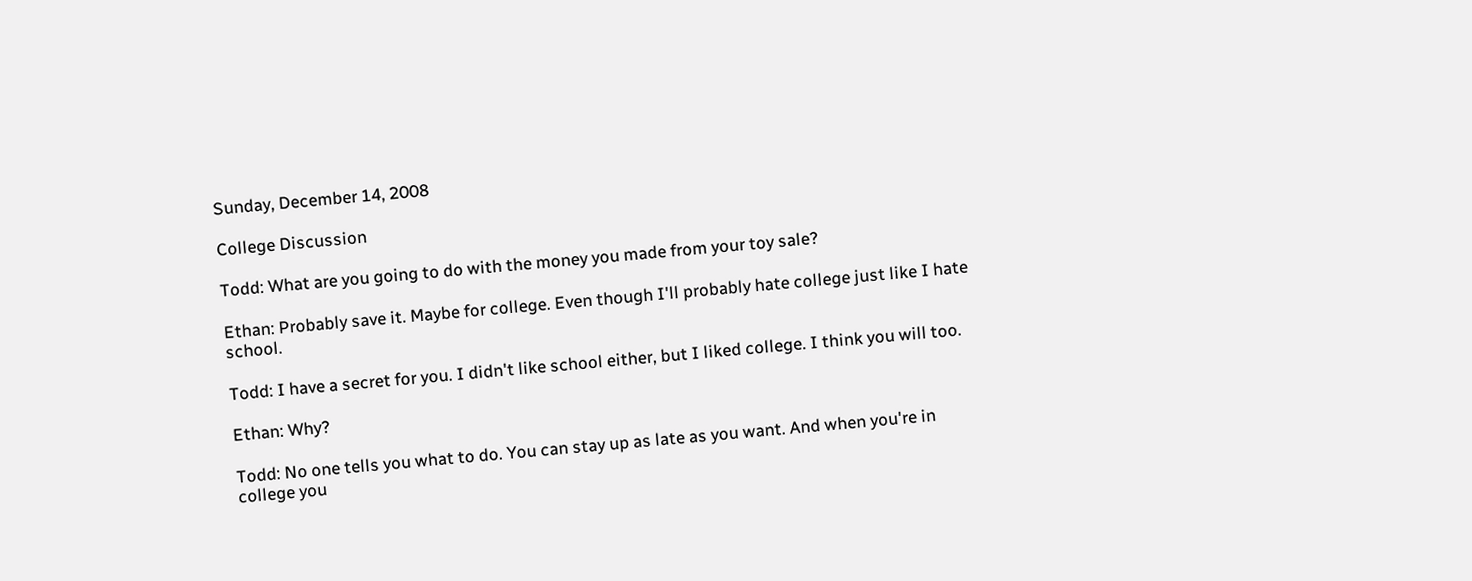Sunday, December 14, 2008

College Discussion

Todd: What are you going to do with the money you made from your toy sale?

Ethan: Probably save it. Maybe for college. Even though I'll probably hate college just like I hate school.

Todd: I have a secret for you. I didn't like school either, but I liked college. I think you will too.

Ethan: Why?

Todd: No one tells you what to do. You can stay up as late as you want. And when you're in college you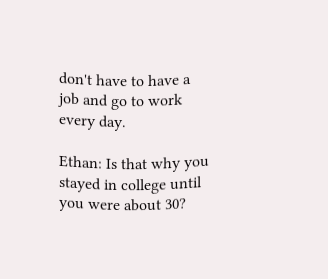don't have to have a job and go to work every day.

Ethan: Is that why you stayed in college until you were about 30?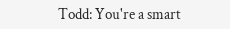Todd: You're a smart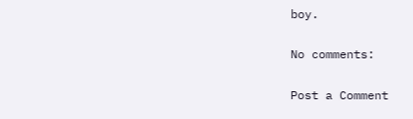boy.

No comments:

Post a Comment